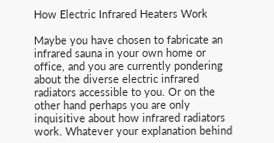How Electric Infrared Heaters Work

Maybe you have chosen to fabricate an infrared sauna in your own home or office, and you are currently pondering about the diverse electric infrared radiators accessible to you. Or on the other hand perhaps you are only inquisitive about how infrared radiators work. Whatever your explanation behind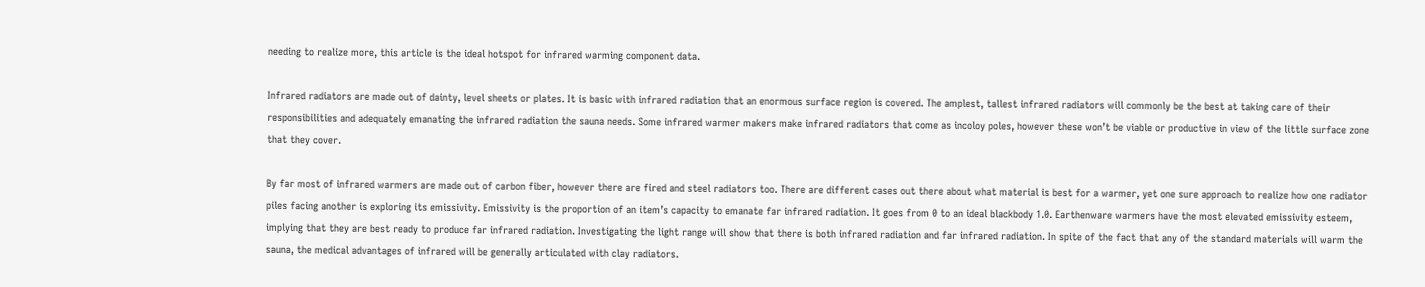needing to realize more, this article is the ideal hotspot for infrared warming component data.

Infrared radiators are made out of dainty, level sheets or plates. It is basic with infrared radiation that an enormous surface region is covered. The amplest, tallest infrared radiators will commonly be the best at taking care of their responsibilities and adequately emanating the infrared radiation the sauna needs. Some infrared warmer makers make infrared radiators that come as incoloy poles, however these won’t be viable or productive in view of the little surface zone that they cover.

By far most of infrared warmers are made out of carbon fiber, however there are fired and steel radiators too. There are different cases out there about what material is best for a warmer, yet one sure approach to realize how one radiator piles facing another is exploring its emissivity. Emissivity is the proportion of an item’s capacity to emanate far infrared radiation. It goes from 0 to an ideal blackbody 1.0. Earthenware warmers have the most elevated emissivity esteem, implying that they are best ready to produce far infrared radiation. Investigating the light range will show that there is both infrared radiation and far infrared radiation. In spite of the fact that any of the standard materials will warm the sauna, the medical advantages of infrared will be generally articulated with clay radiators.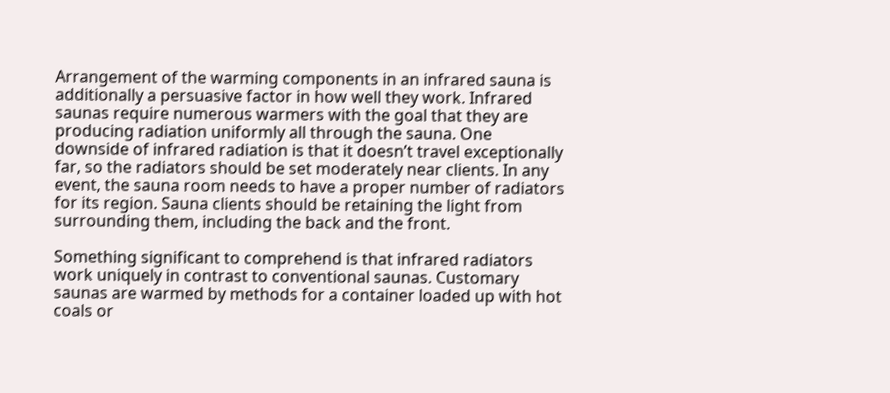Arrangement of the warming components in an infrared sauna is additionally a persuasive factor in how well they work. Infrared saunas require numerous warmers with the goal that they are producing radiation uniformly all through the sauna. One downside of infrared radiation is that it doesn’t travel exceptionally far, so the radiators should be set moderately near clients. In any event, the sauna room needs to have a proper number of radiators for its region. Sauna clients should be retaining the light from surrounding them, including the back and the front.

Something significant to comprehend is that infrared radiators work uniquely in contrast to conventional saunas. Customary saunas are warmed by methods for a container loaded up with hot coals or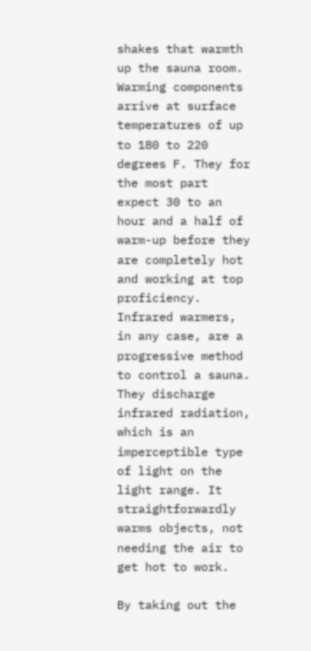shakes that warmth up the sauna room. Warming components arrive at surface temperatures of up to 180 to 220 degrees F. They for the most part expect 30 to an hour and a half of warm-up before they are completely hot and working at top proficiency. Infrared warmers, in any case, are a progressive method to control a sauna. They discharge infrared radiation, which is an imperceptible type of light on the light range. It straightforwardly warms objects, not needing the air to get hot to work.

By taking out the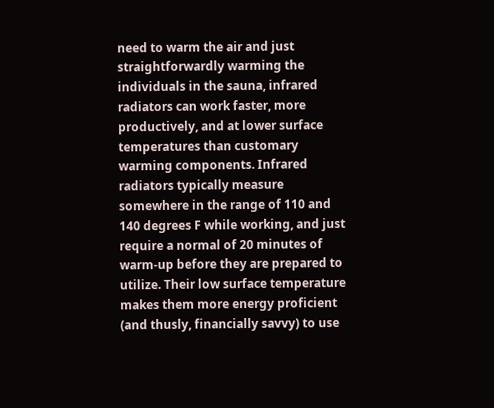need to warm the air and just straightforwardly warming the individuals in the sauna, infrared radiators can work faster, more productively, and at lower surface temperatures than customary warming components. Infrared radiators typically measure somewhere in the range of 110 and 140 degrees F while working, and just require a normal of 20 minutes of warm-up before they are prepared to utilize. Their low surface temperature makes them more energy proficient (and thusly, financially savvy) to use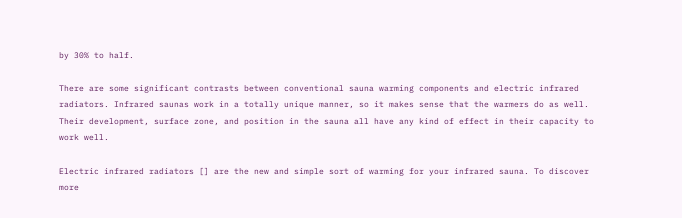by 30% to half.

There are some significant contrasts between conventional sauna warming components and electric infrared radiators. Infrared saunas work in a totally unique manner, so it makes sense that the warmers do as well. Their development, surface zone, and position in the sauna all have any kind of effect in their capacity to work well.

Electric infrared radiators [] are the new and simple sort of warming for your infrared sauna. To discover more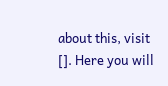about this, visit []. Here you will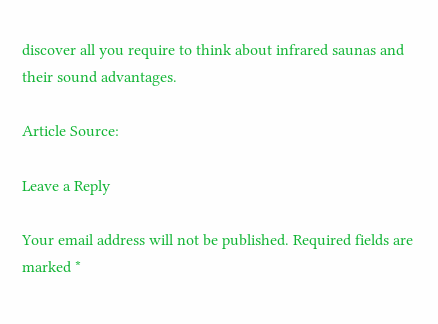discover all you require to think about infrared saunas and their sound advantages.

Article Source:

Leave a Reply

Your email address will not be published. Required fields are marked *